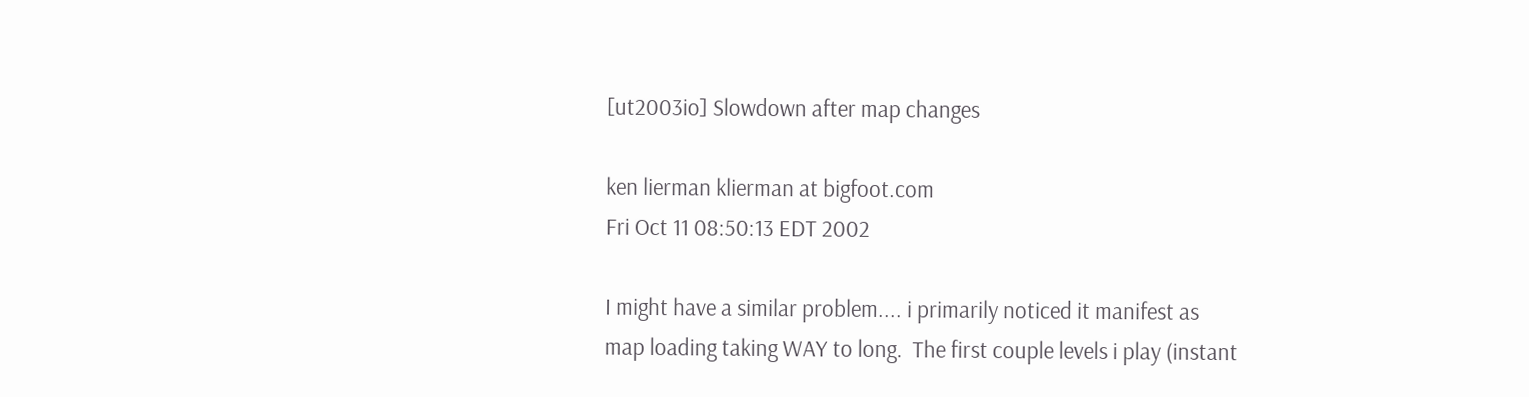[ut2003io] Slowdown after map changes

ken lierman klierman at bigfoot.com
Fri Oct 11 08:50:13 EDT 2002

I might have a similar problem.... i primarily noticed it manifest as
map loading taking WAY to long.  The first couple levels i play (instant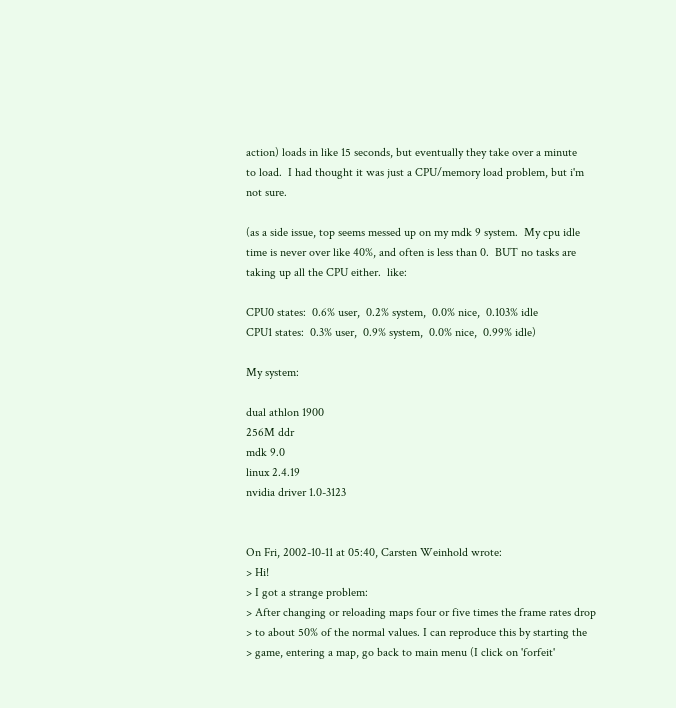action) loads in like 15 seconds, but eventually they take over a minute
to load.  I had thought it was just a CPU/memory load problem, but i'm
not sure.

(as a side issue, top seems messed up on my mdk 9 system.  My cpu idle
time is never over like 40%, and often is less than 0.  BUT no tasks are
taking up all the CPU either.  like:

CPU0 states:  0.6% user,  0.2% system,  0.0% nice,  0.103% idle
CPU1 states:  0.3% user,  0.9% system,  0.0% nice,  0.99% idle)

My system:

dual athlon 1900
256M ddr
mdk 9.0
linux 2.4.19
nvidia driver 1.0-3123


On Fri, 2002-10-11 at 05:40, Carsten Weinhold wrote:
> Hi!
> I got a strange problem:
> After changing or reloading maps four or five times the frame rates drop
> to about 50% of the normal values. I can reproduce this by starting the
> game, entering a map, go back to main menu (I click on 'forfeit'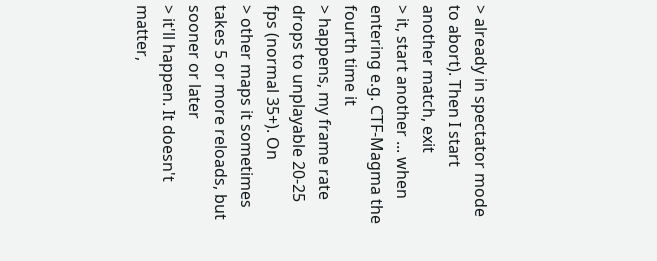> already in spectator mode to abort). Then I start another match, exit
> it, start another ... when entering e.g. CTF-Magma the fourth time it
> happens, my frame rate drops to unplayable 20-25 fps (normal 35+). On
> other maps it sometimes takes 5 or more reloads, but sooner or later
> it'll happen. It doesn't matter,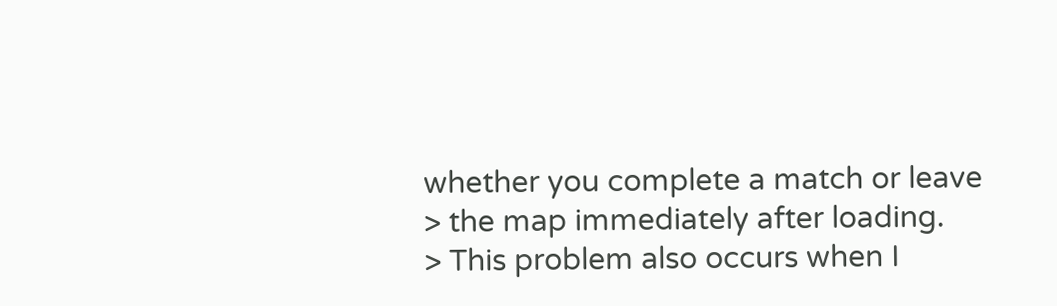whether you complete a match or leave
> the map immediately after loading.
> This problem also occurs when I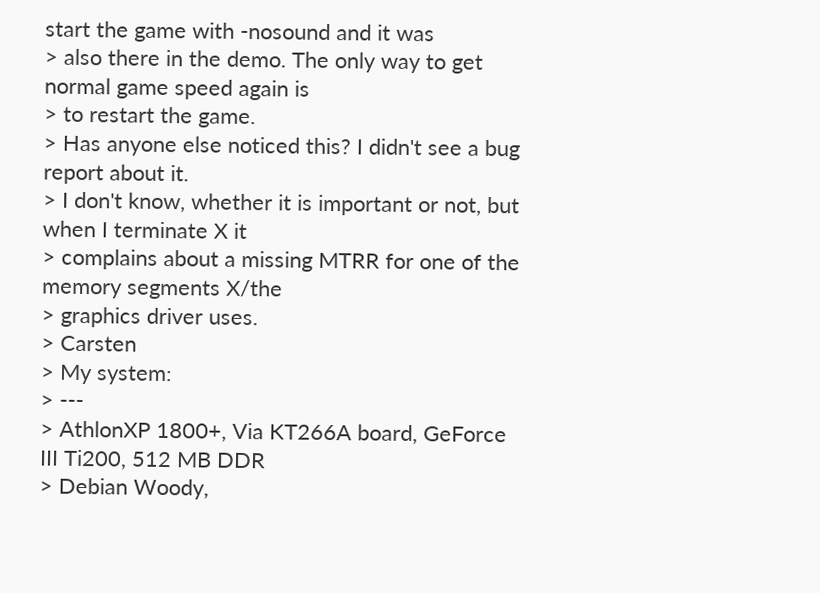start the game with -nosound and it was
> also there in the demo. The only way to get normal game speed again is
> to restart the game.
> Has anyone else noticed this? I didn't see a bug report about it.
> I don't know, whether it is important or not, but when I terminate X it
> complains about a missing MTRR for one of the memory segments X/the
> graphics driver uses.
> Carsten
> My system:
> ---
> AthlonXP 1800+, Via KT266A board, GeForce III Ti200, 512 MB DDR
> Debian Woody,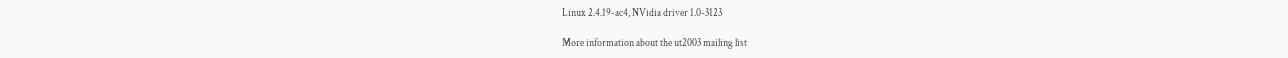Linux 2.4.19-ac4, NVidia driver 1.0-3123

More information about the ut2003 mailing list